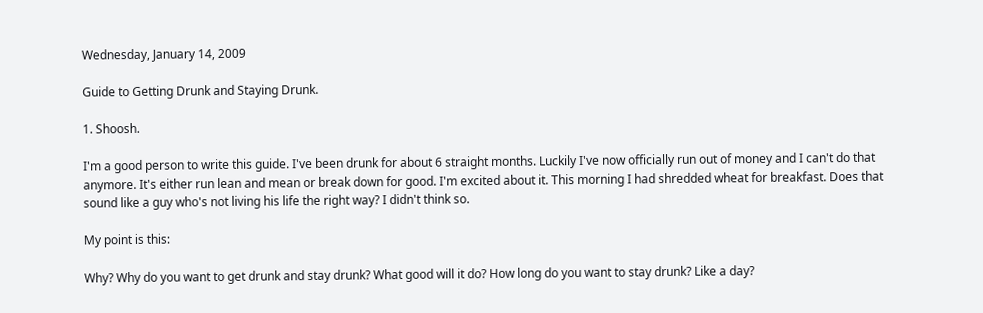Wednesday, January 14, 2009

Guide to Getting Drunk and Staying Drunk.

1. Shoosh.

I'm a good person to write this guide. I've been drunk for about 6 straight months. Luckily I've now officially run out of money and I can't do that anymore. It's either run lean and mean or break down for good. I'm excited about it. This morning I had shredded wheat for breakfast. Does that sound like a guy who's not living his life the right way? I didn't think so.

My point is this:

Why? Why do you want to get drunk and stay drunk? What good will it do? How long do you want to stay drunk? Like a day?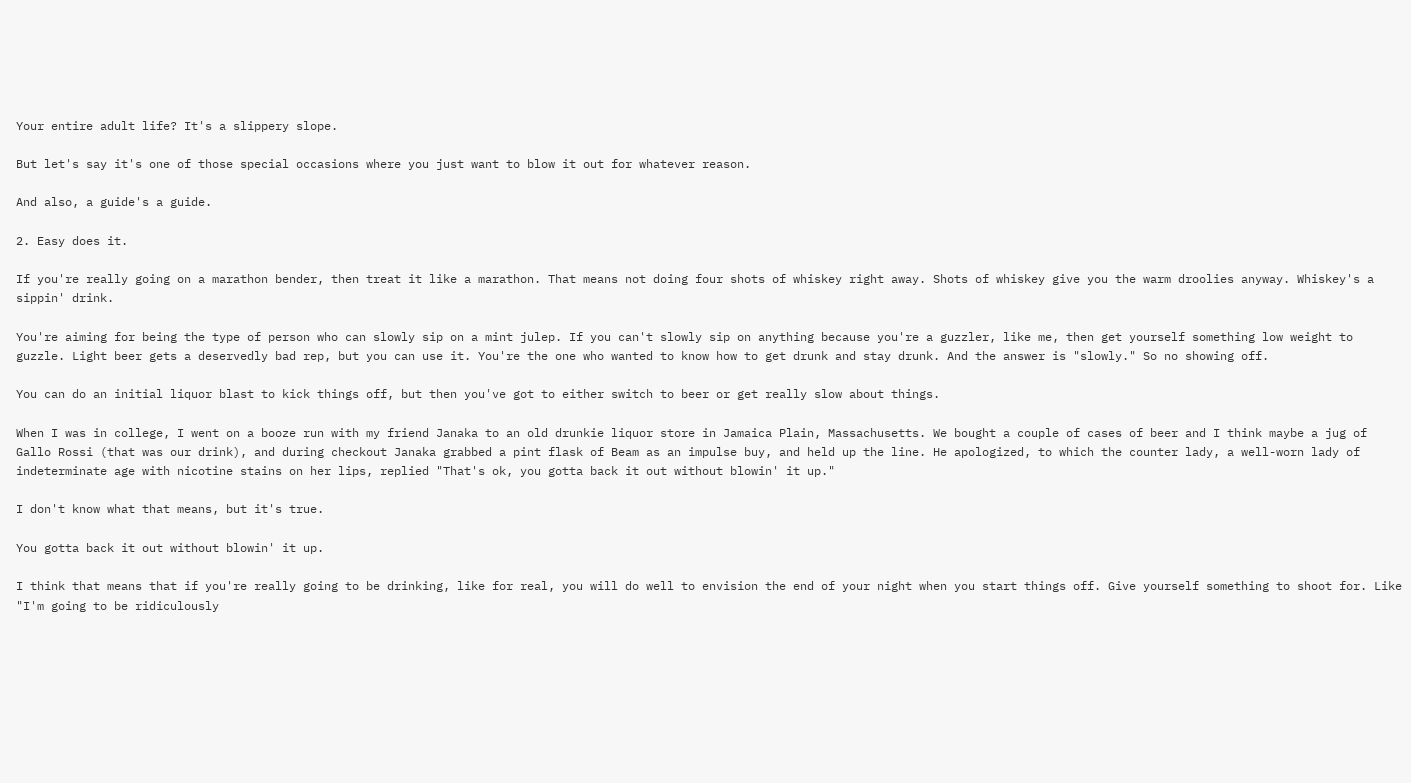Your entire adult life? It's a slippery slope.

But let's say it's one of those special occasions where you just want to blow it out for whatever reason.

And also, a guide's a guide.

2. Easy does it.

If you're really going on a marathon bender, then treat it like a marathon. That means not doing four shots of whiskey right away. Shots of whiskey give you the warm droolies anyway. Whiskey's a sippin' drink.

You're aiming for being the type of person who can slowly sip on a mint julep. If you can't slowly sip on anything because you're a guzzler, like me, then get yourself something low weight to guzzle. Light beer gets a deservedly bad rep, but you can use it. You're the one who wanted to know how to get drunk and stay drunk. And the answer is "slowly." So no showing off.

You can do an initial liquor blast to kick things off, but then you've got to either switch to beer or get really slow about things.

When I was in college, I went on a booze run with my friend Janaka to an old drunkie liquor store in Jamaica Plain, Massachusetts. We bought a couple of cases of beer and I think maybe a jug of Gallo Rossi (that was our drink), and during checkout Janaka grabbed a pint flask of Beam as an impulse buy, and held up the line. He apologized, to which the counter lady, a well-worn lady of indeterminate age with nicotine stains on her lips, replied "That's ok, you gotta back it out without blowin' it up."

I don't know what that means, but it's true.

You gotta back it out without blowin' it up.

I think that means that if you're really going to be drinking, like for real, you will do well to envision the end of your night when you start things off. Give yourself something to shoot for. Like "I'm going to be ridiculously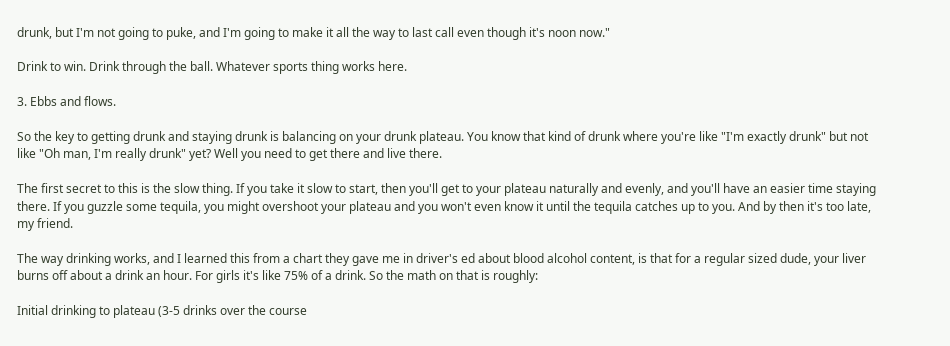drunk, but I'm not going to puke, and I'm going to make it all the way to last call even though it's noon now."

Drink to win. Drink through the ball. Whatever sports thing works here.

3. Ebbs and flows.

So the key to getting drunk and staying drunk is balancing on your drunk plateau. You know that kind of drunk where you're like "I'm exactly drunk" but not like "Oh man, I'm really drunk" yet? Well you need to get there and live there.

The first secret to this is the slow thing. If you take it slow to start, then you'll get to your plateau naturally and evenly, and you'll have an easier time staying there. If you guzzle some tequila, you might overshoot your plateau and you won't even know it until the tequila catches up to you. And by then it's too late, my friend.

The way drinking works, and I learned this from a chart they gave me in driver's ed about blood alcohol content, is that for a regular sized dude, your liver burns off about a drink an hour. For girls it's like 75% of a drink. So the math on that is roughly:

Initial drinking to plateau (3-5 drinks over the course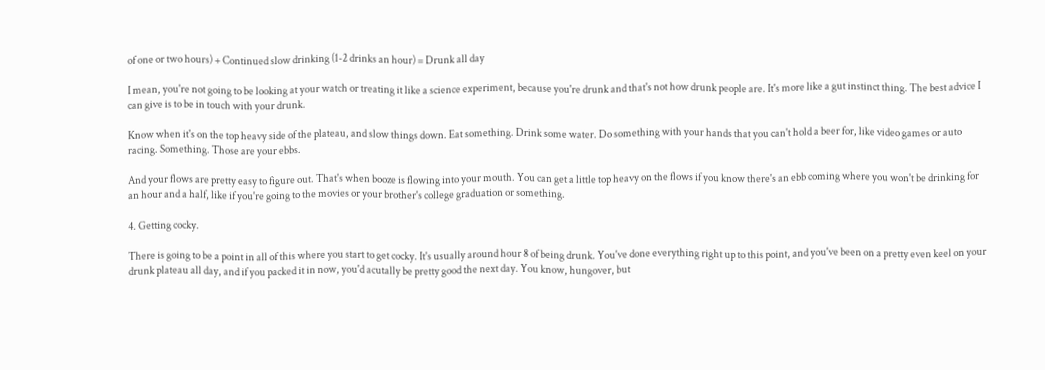of one or two hours) + Continued slow drinking (1-2 drinks an hour) = Drunk all day

I mean, you're not going to be looking at your watch or treating it like a science experiment, because you're drunk and that's not how drunk people are. It's more like a gut instinct thing. The best advice I can give is to be in touch with your drunk.

Know when it's on the top heavy side of the plateau, and slow things down. Eat something. Drink some water. Do something with your hands that you can't hold a beer for, like video games or auto racing. Something. Those are your ebbs.

And your flows are pretty easy to figure out. That's when booze is flowing into your mouth. You can get a little top heavy on the flows if you know there's an ebb coming where you won't be drinking for an hour and a half, like if you're going to the movies or your brother's college graduation or something.

4. Getting cocky.

There is going to be a point in all of this where you start to get cocky. It's usually around hour 8 of being drunk. You've done everything right up to this point, and you've been on a pretty even keel on your drunk plateau all day, and if you packed it in now, you'd acutally be pretty good the next day. You know, hungover, but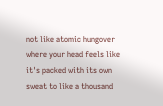not like atomic hungover where your head feels like it's packed with its own sweat to like a thousand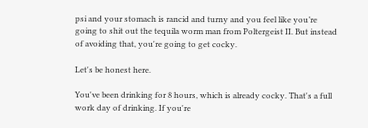psi and your stomach is rancid and turny and you feel like you’re going to shit out the tequila worm man from Poltergeist II. But instead of avoiding that, you're going to get cocky.

Let's be honest here.

You've been drinking for 8 hours, which is already cocky. That's a full work day of drinking. If you're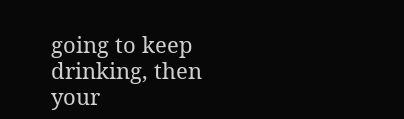going to keep drinking, then your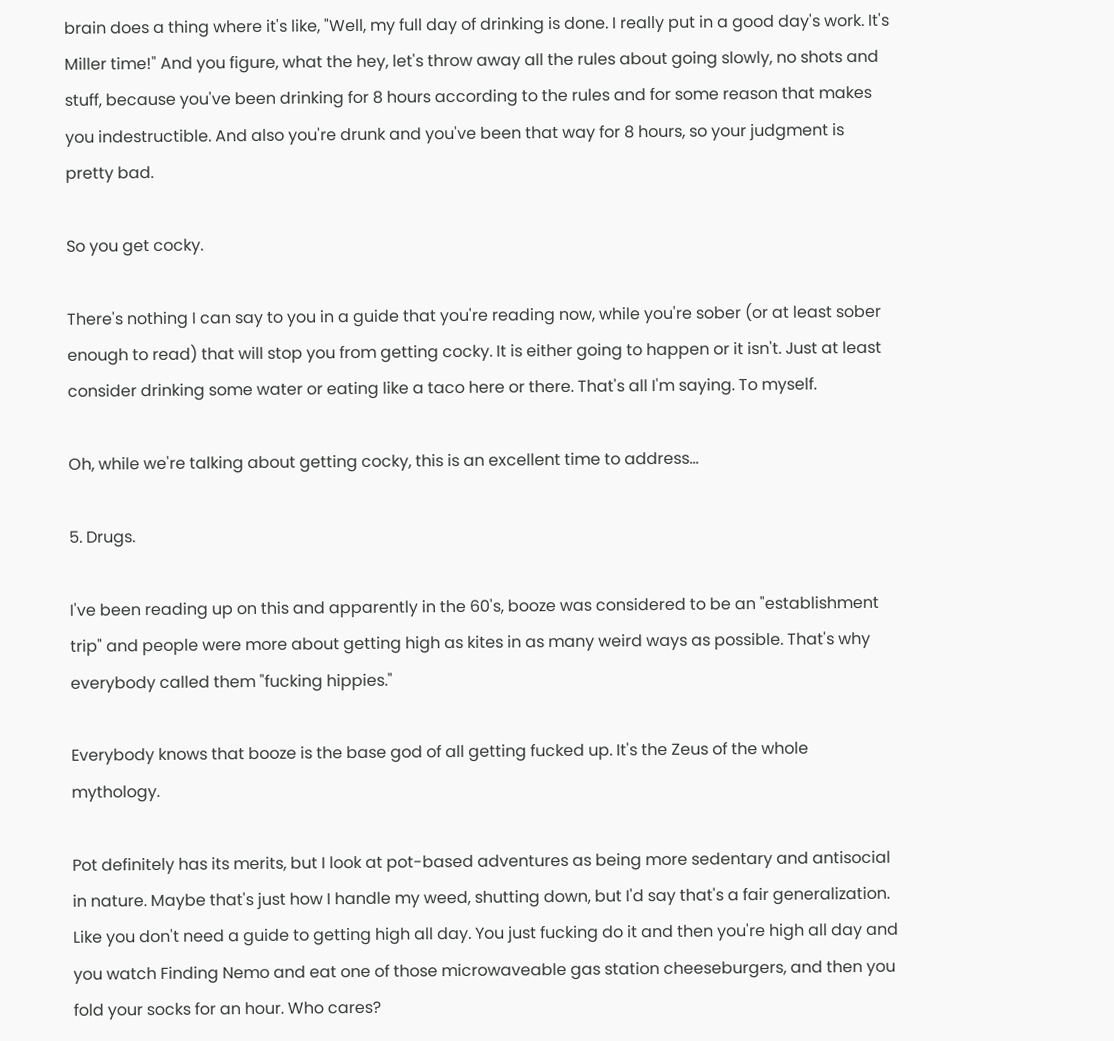brain does a thing where it's like, "Well, my full day of drinking is done. I really put in a good day's work. It's Miller time!" And you figure, what the hey, let's throw away all the rules about going slowly, no shots and stuff, because you've been drinking for 8 hours according to the rules and for some reason that makes you indestructible. And also you're drunk and you've been that way for 8 hours, so your judgment is pretty bad.

So you get cocky.

There's nothing I can say to you in a guide that you're reading now, while you're sober (or at least sober enough to read) that will stop you from getting cocky. It is either going to happen or it isn't. Just at least consider drinking some water or eating like a taco here or there. That's all I'm saying. To myself.

Oh, while we're talking about getting cocky, this is an excellent time to address...

5. Drugs.

I've been reading up on this and apparently in the 60's, booze was considered to be an "establishment trip" and people were more about getting high as kites in as many weird ways as possible. That's why everybody called them "fucking hippies."

Everybody knows that booze is the base god of all getting fucked up. It's the Zeus of the whole mythology.

Pot definitely has its merits, but I look at pot-based adventures as being more sedentary and antisocial in nature. Maybe that's just how I handle my weed, shutting down, but I'd say that's a fair generalization. Like you don't need a guide to getting high all day. You just fucking do it and then you're high all day and you watch Finding Nemo and eat one of those microwaveable gas station cheeseburgers, and then you fold your socks for an hour. Who cares?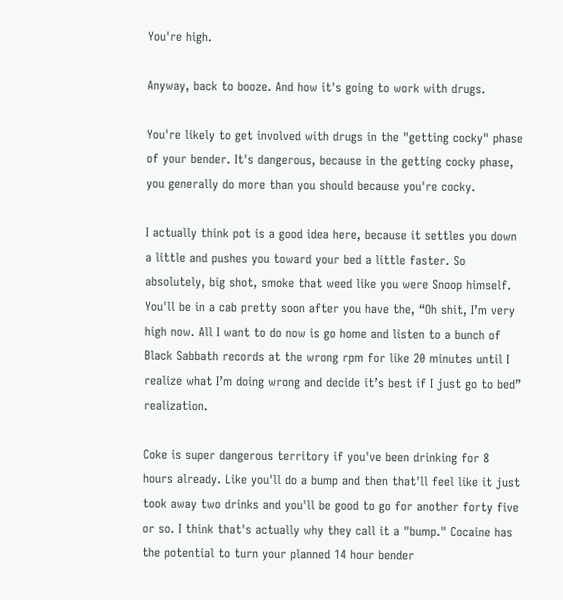You're high.

Anyway, back to booze. And how it's going to work with drugs.

You're likely to get involved with drugs in the "getting cocky" phase of your bender. It's dangerous, because in the getting cocky phase, you generally do more than you should because you're cocky.

I actually think pot is a good idea here, because it settles you down a little and pushes you toward your bed a little faster. So absolutely, big shot, smoke that weed like you were Snoop himself. You'll be in a cab pretty soon after you have the, “Oh shit, I’m very high now. All I want to do now is go home and listen to a bunch of Black Sabbath records at the wrong rpm for like 20 minutes until I realize what I’m doing wrong and decide it’s best if I just go to bed” realization.

Coke is super dangerous territory if you've been drinking for 8 hours already. Like you'll do a bump and then that'll feel like it just took away two drinks and you'll be good to go for another forty five or so. I think that's actually why they call it a "bump." Cocaine has the potential to turn your planned 14 hour bender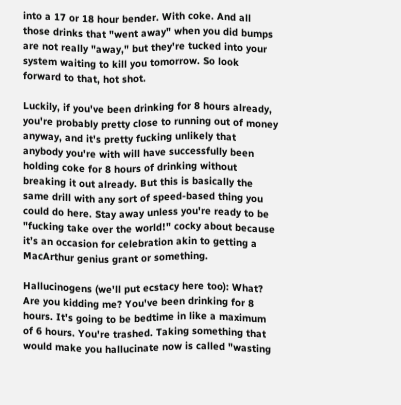into a 17 or 18 hour bender. With coke. And all those drinks that "went away" when you did bumps are not really "away," but they're tucked into your system waiting to kill you tomorrow. So look forward to that, hot shot.

Luckily, if you've been drinking for 8 hours already, you're probably pretty close to running out of money anyway, and it's pretty fucking unlikely that anybody you're with will have successfully been holding coke for 8 hours of drinking without breaking it out already. But this is basically the same drill with any sort of speed-based thing you could do here. Stay away unless you're ready to be "fucking take over the world!" cocky about because it’s an occasion for celebration akin to getting a MacArthur genius grant or something.

Hallucinogens (we'll put ecstacy here too): What? Are you kidding me? You've been drinking for 8 hours. It's going to be bedtime in like a maximum of 6 hours. You're trashed. Taking something that would make you hallucinate now is called "wasting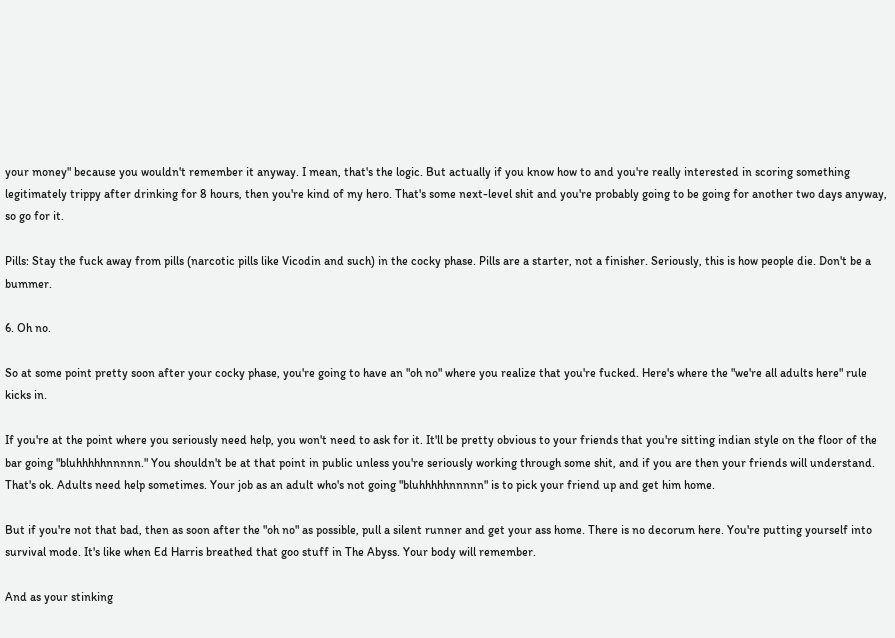your money" because you wouldn't remember it anyway. I mean, that's the logic. But actually if you know how to and you're really interested in scoring something legitimately trippy after drinking for 8 hours, then you're kind of my hero. That's some next-level shit and you're probably going to be going for another two days anyway, so go for it.

Pills: Stay the fuck away from pills (narcotic pills like Vicodin and such) in the cocky phase. Pills are a starter, not a finisher. Seriously, this is how people die. Don't be a bummer.

6. Oh no.

So at some point pretty soon after your cocky phase, you're going to have an "oh no" where you realize that you're fucked. Here's where the "we're all adults here" rule kicks in.

If you're at the point where you seriously need help, you won't need to ask for it. It'll be pretty obvious to your friends that you're sitting indian style on the floor of the bar going "bluhhhhhnnnnn." You shouldn't be at that point in public unless you're seriously working through some shit, and if you are then your friends will understand. That's ok. Adults need help sometimes. Your job as an adult who's not going "bluhhhhhnnnnn" is to pick your friend up and get him home.

But if you're not that bad, then as soon after the "oh no" as possible, pull a silent runner and get your ass home. There is no decorum here. You're putting yourself into survival mode. It's like when Ed Harris breathed that goo stuff in The Abyss. Your body will remember.

And as your stinking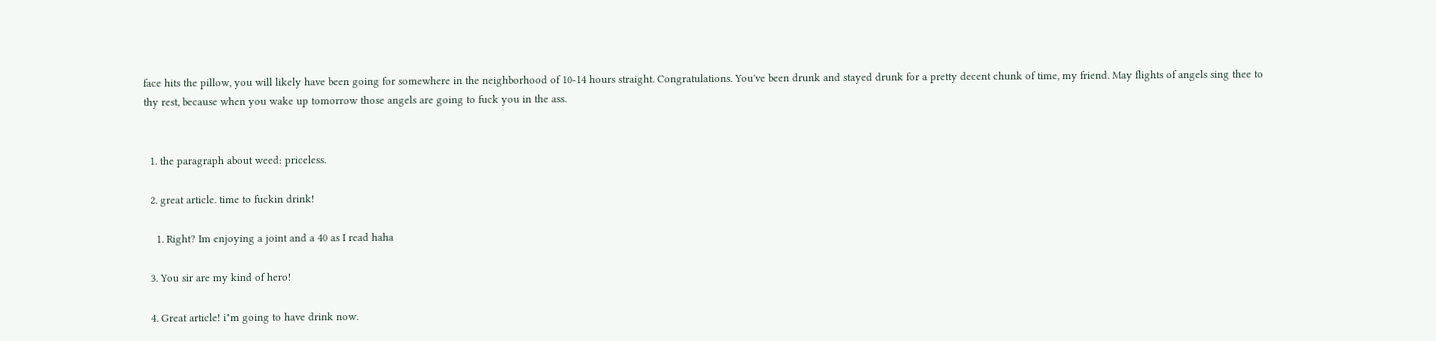face hits the pillow, you will likely have been going for somewhere in the neighborhood of 10-14 hours straight. Congratulations. You've been drunk and stayed drunk for a pretty decent chunk of time, my friend. May flights of angels sing thee to thy rest, because when you wake up tomorrow those angels are going to fuck you in the ass.


  1. the paragraph about weed: priceless.

  2. great article. time to fuckin drink!

    1. Right? Im enjoying a joint and a 40 as I read haha

  3. You sir are my kind of hero!

  4. Great article! i"m going to have drink now.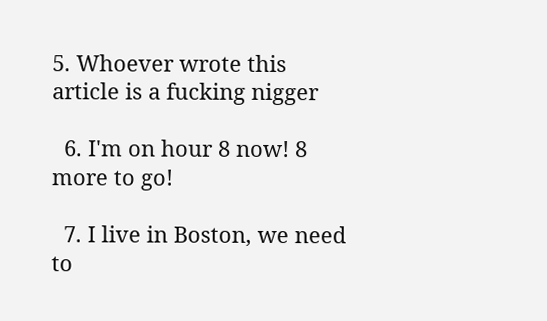5. Whoever wrote this article is a fucking nigger

  6. I'm on hour 8 now! 8 more to go!

  7. I live in Boston, we need to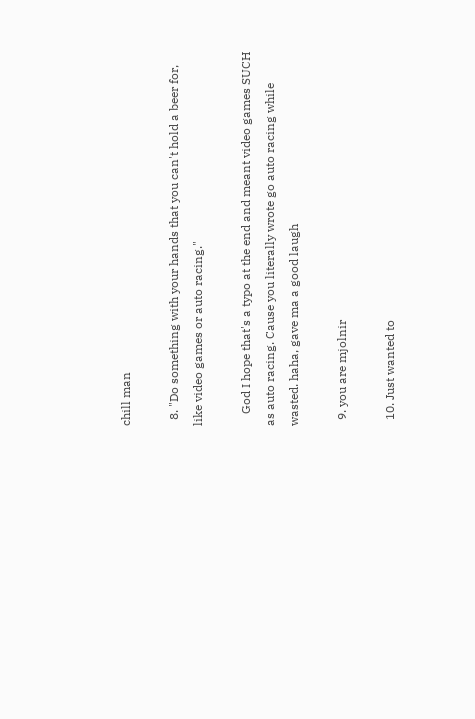chill man

  8. "Do something with your hands that you can't hold a beer for, like video games or auto racing."

    God I hope that's a typo at the end and meant video games SUCH as auto racing. Cause you literally wrote go auto racing while wasted. haha, gave ma a good laugh

  9. you are mjolnir

  10. Just wanted to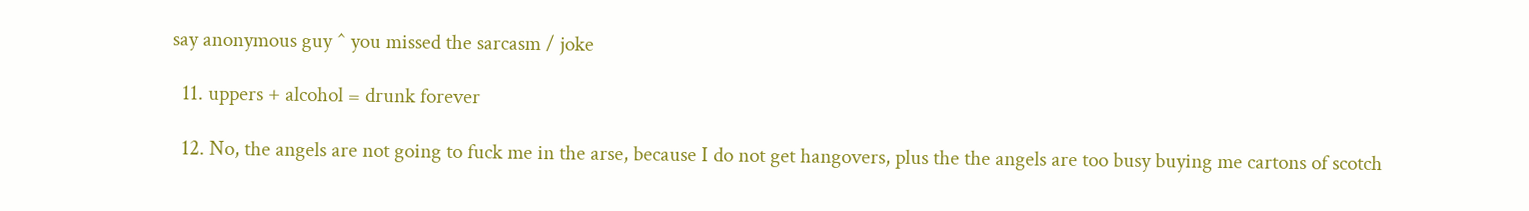say anonymous guy ^ you missed the sarcasm / joke

  11. uppers + alcohol = drunk forever

  12. No, the angels are not going to fuck me in the arse, because I do not get hangovers, plus the the angels are too busy buying me cartons of scotch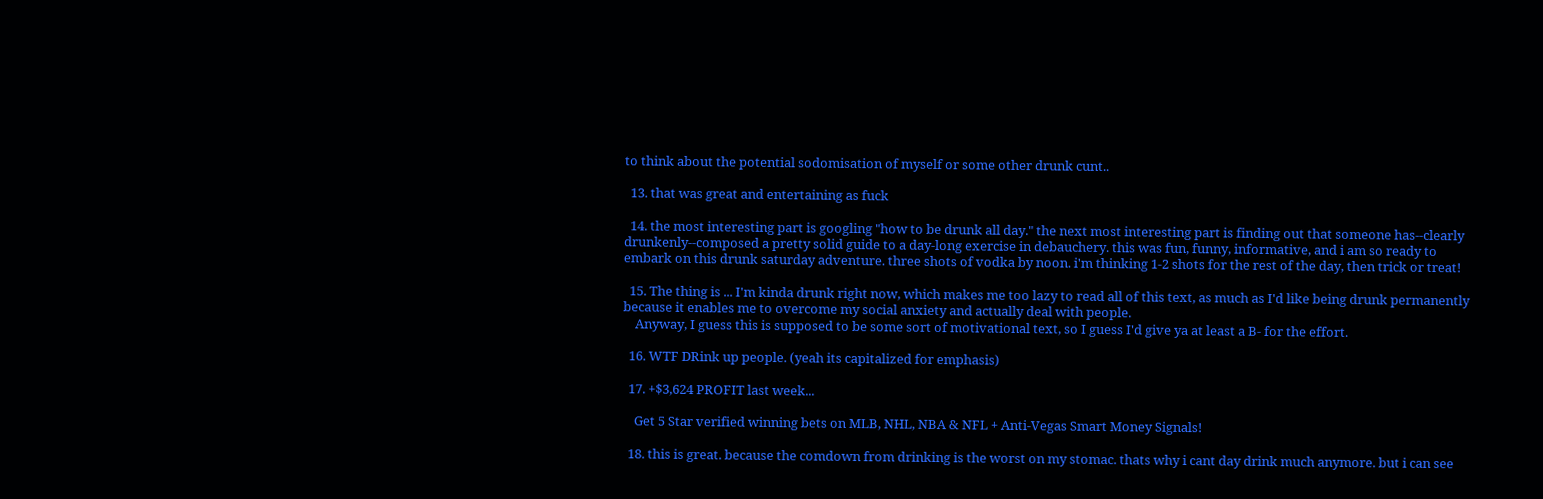to think about the potential sodomisation of myself or some other drunk cunt..

  13. that was great and entertaining as fuck

  14. the most interesting part is googling "how to be drunk all day." the next most interesting part is finding out that someone has--clearly drunkenly--composed a pretty solid guide to a day-long exercise in debauchery. this was fun, funny, informative, and i am so ready to embark on this drunk saturday adventure. three shots of vodka by noon. i'm thinking 1-2 shots for the rest of the day, then trick or treat!

  15. The thing is ... I'm kinda drunk right now, which makes me too lazy to read all of this text, as much as I'd like being drunk permanently because it enables me to overcome my social anxiety and actually deal with people.
    Anyway, I guess this is supposed to be some sort of motivational text, so I guess I'd give ya at least a B- for the effort.

  16. WTF DRink up people. (yeah its capitalized for emphasis)

  17. +$3,624 PROFIT last week...

    Get 5 Star verified winning bets on MLB, NHL, NBA & NFL + Anti-Vegas Smart Money Signals!

  18. this is great. because the comdown from drinking is the worst on my stomac. thats why i cant day drink much anymore. but i can see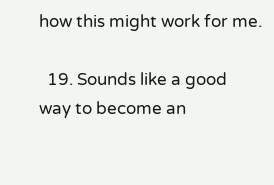how this might work for me.

  19. Sounds like a good way to become an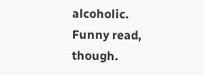alcoholic. Funny read, though.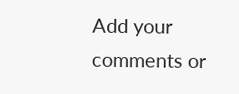Add your comments or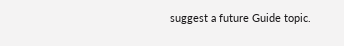suggest a future Guide topic.